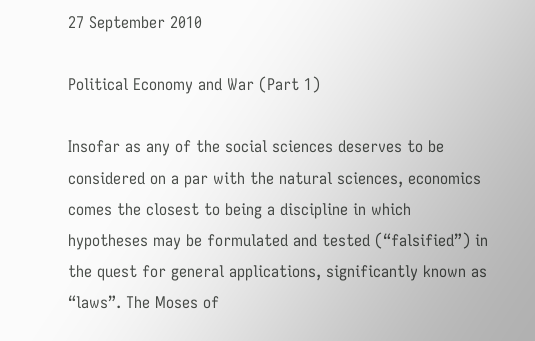27 September 2010

Political Economy and War (Part 1)

Insofar as any of the social sciences deserves to be considered on a par with the natural sciences, economics comes the closest to being a discipline in which hypotheses may be formulated and tested (“falsified”) in the quest for general applications, significantly known as “laws”. The Moses of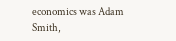economics was Adam Smith,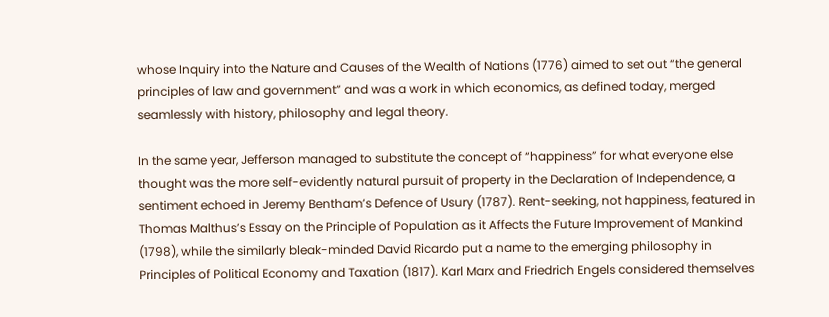whose Inquiry into the Nature and Causes of the Wealth of Nations (1776) aimed to set out “the general principles of law and government” and was a work in which economics, as defined today, merged seamlessly with history, philosophy and legal theory.

In the same year, Jefferson managed to substitute the concept of “happiness” for what everyone else thought was the more self-evidently natural pursuit of property in the Declaration of Independence, a sentiment echoed in Jeremy Bentham’s Defence of Usury (1787). Rent-seeking, not happiness, featured in Thomas Malthus’s Essay on the Principle of Population as it Affects the Future Improvement of Mankind (1798), while the similarly bleak-minded David Ricardo put a name to the emerging philosophy in Principles of Political Economy and Taxation (1817). Karl Marx and Friedrich Engels considered themselves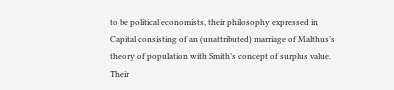to be political economists, their philosophy expressed in Capital consisting of an (unattributed) marriage of Malthus’s theory of population with Smith’s concept of surplus value. Their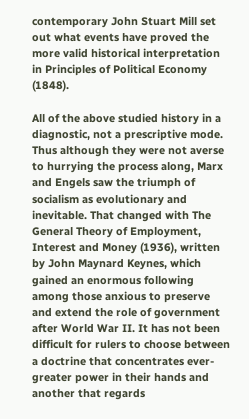contemporary John Stuart Mill set out what events have proved the more valid historical interpretation in Principles of Political Economy (1848).

All of the above studied history in a diagnostic, not a prescriptive mode. Thus although they were not averse to hurrying the process along, Marx and Engels saw the triumph of socialism as evolutionary and inevitable. That changed with The General Theory of Employment, Interest and Money (1936), written by John Maynard Keynes, which gained an enormous following among those anxious to preserve and extend the role of government after World War II. It has not been difficult for rulers to choose between a doctrine that concentrates ever-greater power in their hands and another that regards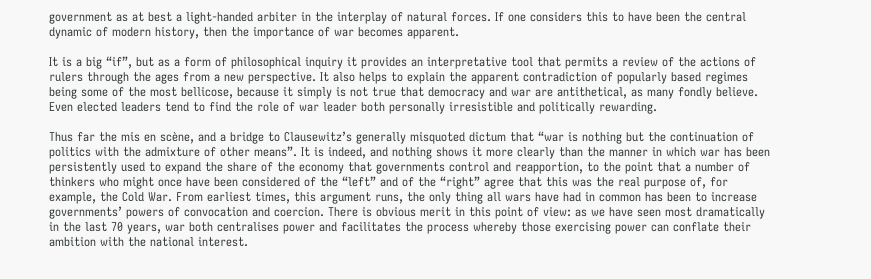government as at best a light-handed arbiter in the interplay of natural forces. If one considers this to have been the central dynamic of modern history, then the importance of war becomes apparent.

It is a big “if”, but as a form of philosophical inquiry it provides an interpretative tool that permits a review of the actions of rulers through the ages from a new perspective. It also helps to explain the apparent contradiction of popularly based regimes being some of the most bellicose, because it simply is not true that democracy and war are antithetical, as many fondly believe. Even elected leaders tend to find the role of war leader both personally irresistible and politically rewarding.

Thus far the mis en scène, and a bridge to Clausewitz’s generally misquoted dictum that “war is nothing but the continuation of politics with the admixture of other means”. It is indeed, and nothing shows it more clearly than the manner in which war has been persistently used to expand the share of the economy that governments control and reapportion, to the point that a number of thinkers who might once have been considered of the “left” and of the “right” agree that this was the real purpose of, for example, the Cold War. From earliest times, this argument runs, the only thing all wars have had in common has been to increase governments’ powers of convocation and coercion. There is obvious merit in this point of view: as we have seen most dramatically in the last 70 years, war both centralises power and facilitates the process whereby those exercising power can conflate their ambition with the national interest.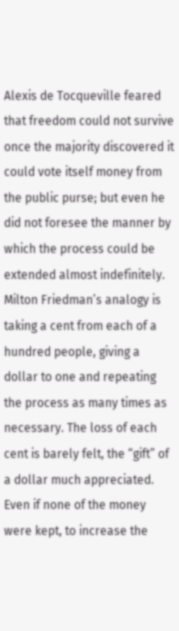Alexis de Tocqueville feared that freedom could not survive once the majority discovered it could vote itself money from the public purse; but even he did not foresee the manner by which the process could be extended almost indefinitely. Milton Friedman’s analogy is taking a cent from each of a hundred people, giving a dollar to one and repeating the process as many times as necessary. The loss of each cent is barely felt, the “gift” of a dollar much appreciated. Even if none of the money were kept, to increase the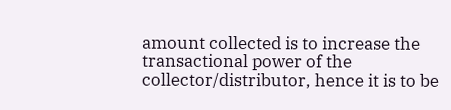amount collected is to increase the transactional power of the collector/distributor, hence it is to be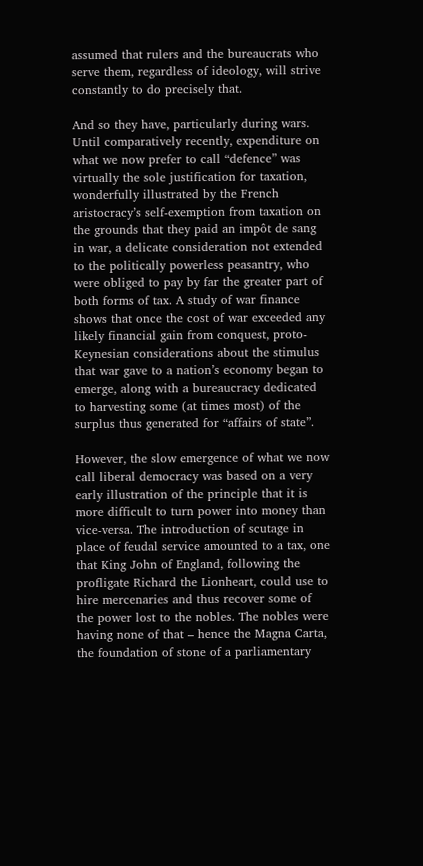assumed that rulers and the bureaucrats who serve them, regardless of ideology, will strive constantly to do precisely that.

And so they have, particularly during wars. Until comparatively recently, expenditure on what we now prefer to call “defence” was virtually the sole justification for taxation, wonderfully illustrated by the French aristocracy’s self-exemption from taxation on the grounds that they paid an impôt de sang in war, a delicate consideration not extended to the politically powerless peasantry, who were obliged to pay by far the greater part of both forms of tax. A study of war finance shows that once the cost of war exceeded any likely financial gain from conquest, proto-Keynesian considerations about the stimulus that war gave to a nation’s economy began to emerge, along with a bureaucracy dedicated to harvesting some (at times most) of the surplus thus generated for “affairs of state”.

However, the slow emergence of what we now call liberal democracy was based on a very early illustration of the principle that it is more difficult to turn power into money than vice-versa. The introduction of scutage in place of feudal service amounted to a tax, one that King John of England, following the profligate Richard the Lionheart, could use to hire mercenaries and thus recover some of the power lost to the nobles. The nobles were having none of that – hence the Magna Carta, the foundation of stone of a parliamentary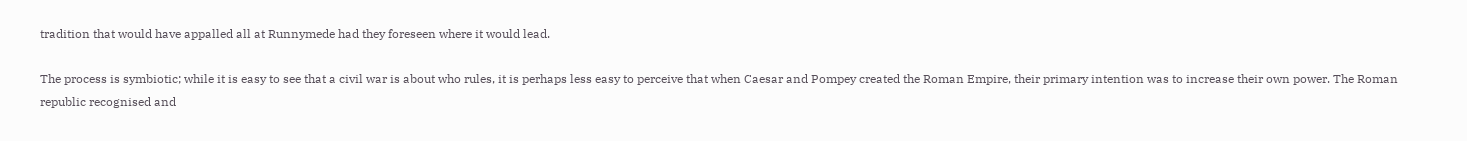tradition that would have appalled all at Runnymede had they foreseen where it would lead.

The process is symbiotic; while it is easy to see that a civil war is about who rules, it is perhaps less easy to perceive that when Caesar and Pompey created the Roman Empire, their primary intention was to increase their own power. The Roman republic recognised and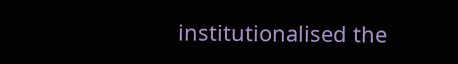institutionalised the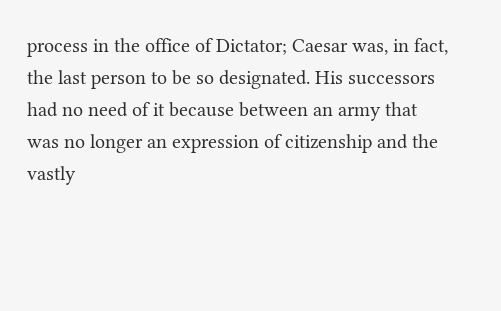process in the office of Dictator; Caesar was, in fact, the last person to be so designated. His successors had no need of it because between an army that was no longer an expression of citizenship and the vastly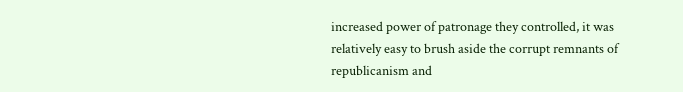increased power of patronage they controlled, it was relatively easy to brush aside the corrupt remnants of republicanism and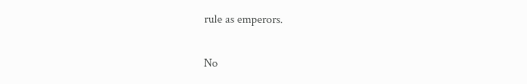rule as emperors.

No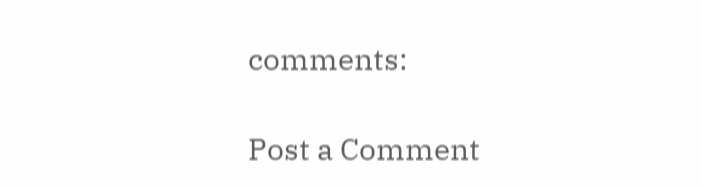comments:

Post a Comment